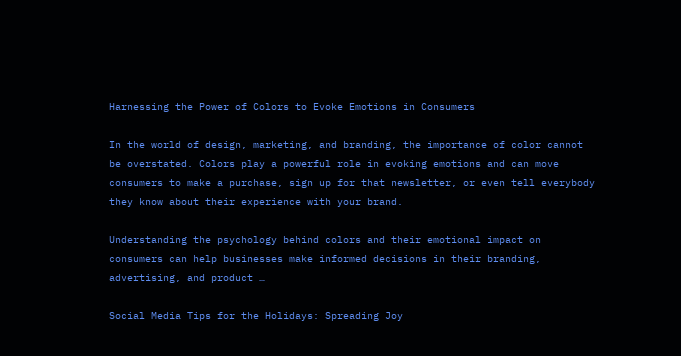Harnessing the Power of Colors to Evoke Emotions in Consumers

In the world of design, marketing, and branding, the importance of color cannot be overstated. Colors play a powerful role in evoking emotions and can move consumers to make a purchase, sign up for that newsletter, or even tell everybody they know about their experience with your brand.

Understanding the psychology behind colors and their emotional impact on consumers can help businesses make informed decisions in their branding, advertising, and product …

Social Media Tips for the Holidays: Spreading Joy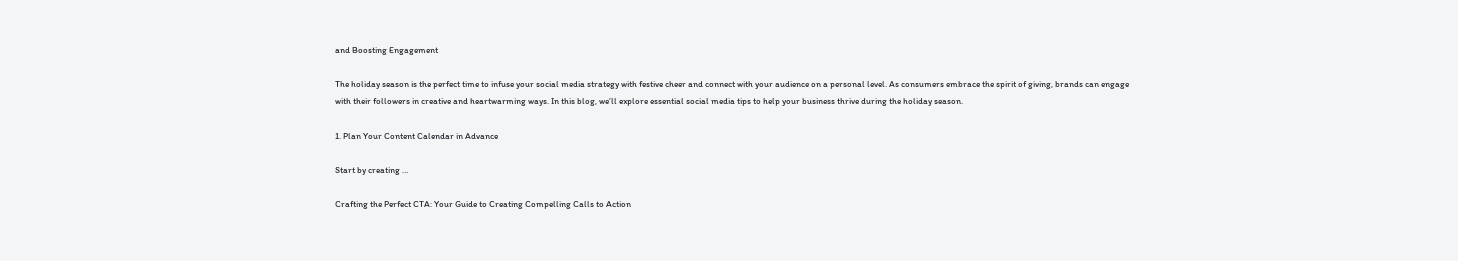and Boosting Engagement

The holiday season is the perfect time to infuse your social media strategy with festive cheer and connect with your audience on a personal level. As consumers embrace the spirit of giving, brands can engage with their followers in creative and heartwarming ways. In this blog, we’ll explore essential social media tips to help your business thrive during the holiday season.

1. Plan Your Content Calendar in Advance

Start by creating …

Crafting the Perfect CTA: Your Guide to Creating Compelling Calls to Action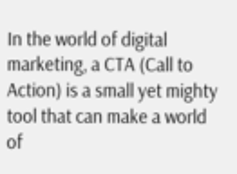In the world of digital marketing, a CTA (Call to Action) is a small yet mighty tool that can make a world of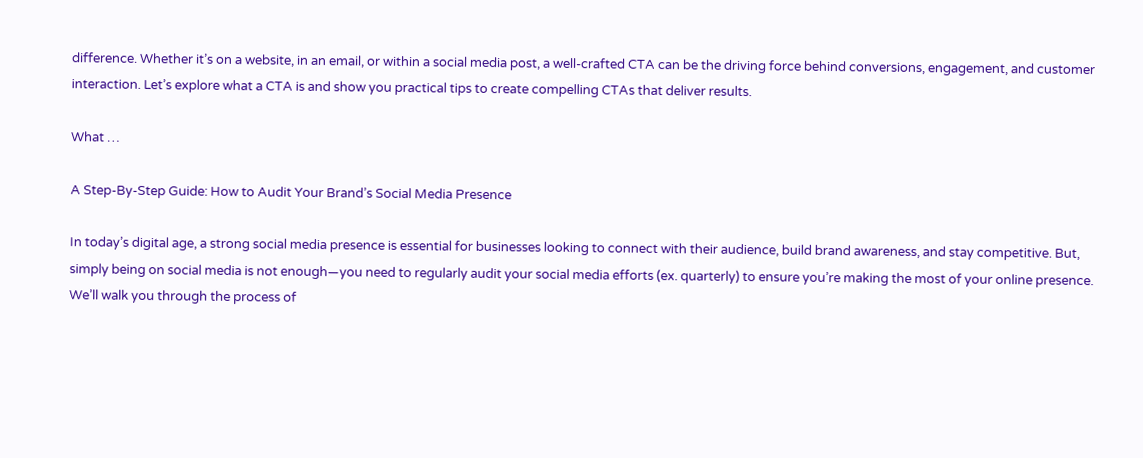difference. Whether it’s on a website, in an email, or within a social media post, a well-crafted CTA can be the driving force behind conversions, engagement, and customer interaction. Let’s explore what a CTA is and show you practical tips to create compelling CTAs that deliver results.

What …

A Step-By-Step Guide: How to Audit Your Brand’s Social Media Presence

In today’s digital age, a strong social media presence is essential for businesses looking to connect with their audience, build brand awareness, and stay competitive. But, simply being on social media is not enough—you need to regularly audit your social media efforts (ex. quarterly) to ensure you’re making the most of your online presence. We’ll walk you through the process of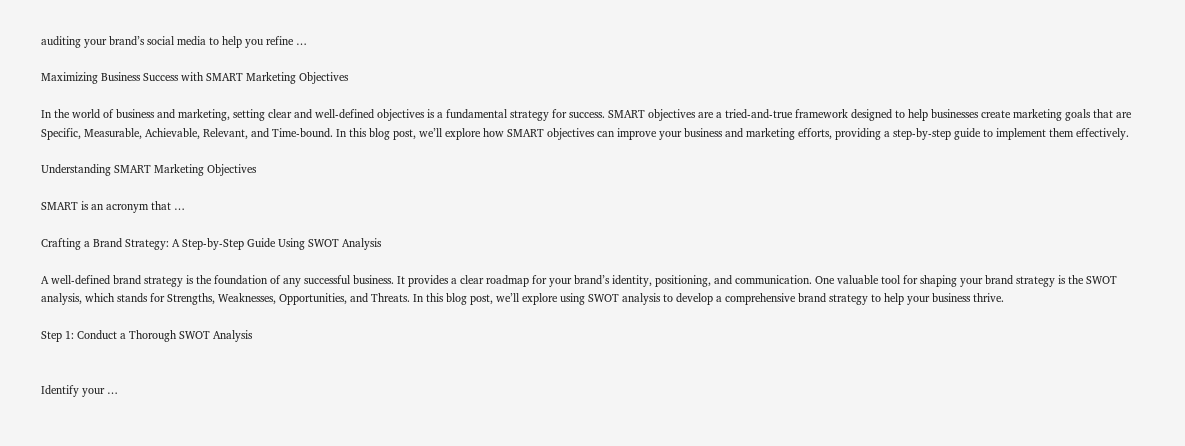auditing your brand’s social media to help you refine …

Maximizing Business Success with SMART Marketing Objectives

In the world of business and marketing, setting clear and well-defined objectives is a fundamental strategy for success. SMART objectives are a tried-and-true framework designed to help businesses create marketing goals that are Specific, Measurable, Achievable, Relevant, and Time-bound. In this blog post, we’ll explore how SMART objectives can improve your business and marketing efforts, providing a step-by-step guide to implement them effectively.

Understanding SMART Marketing Objectives

SMART is an acronym that …

Crafting a Brand Strategy: A Step-by-Step Guide Using SWOT Analysis

A well-defined brand strategy is the foundation of any successful business. It provides a clear roadmap for your brand’s identity, positioning, and communication. One valuable tool for shaping your brand strategy is the SWOT analysis, which stands for Strengths, Weaknesses, Opportunities, and Threats. In this blog post, we’ll explore using SWOT analysis to develop a comprehensive brand strategy to help your business thrive.

Step 1: Conduct a Thorough SWOT Analysis


Identify your …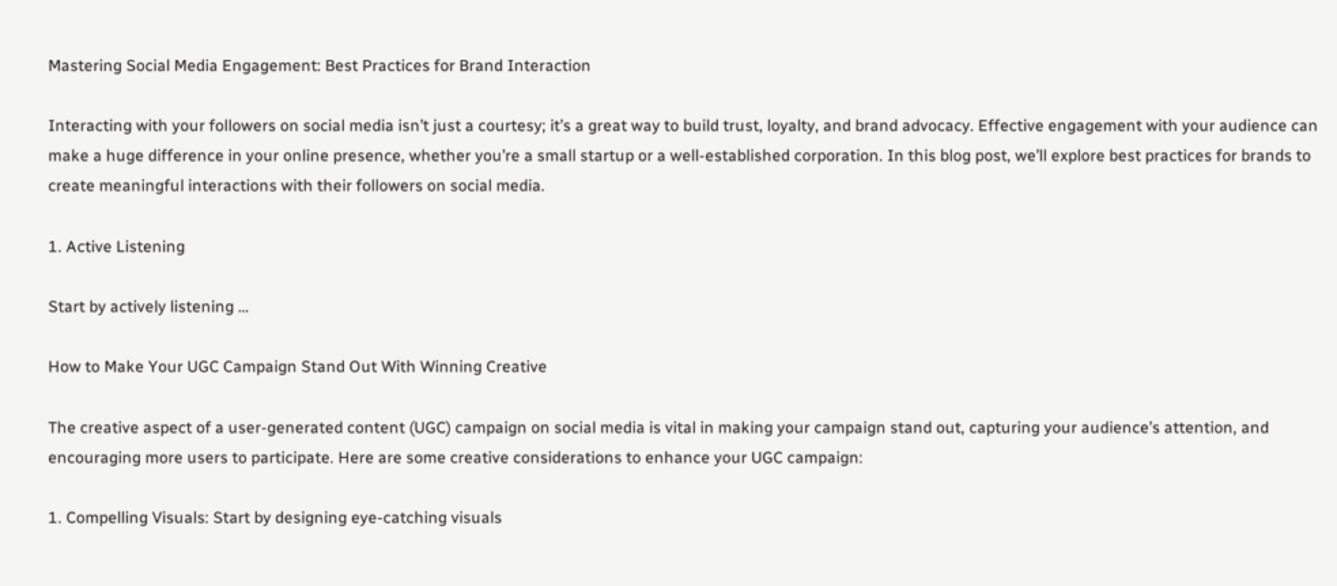Mastering Social Media Engagement: Best Practices for Brand Interaction

Interacting with your followers on social media isn’t just a courtesy; it’s a great way to build trust, loyalty, and brand advocacy. Effective engagement with your audience can make a huge difference in your online presence, whether you’re a small startup or a well-established corporation. In this blog post, we’ll explore best practices for brands to create meaningful interactions with their followers on social media.

1. Active Listening

Start by actively listening …

How to Make Your UGC Campaign Stand Out With Winning Creative

The creative aspect of a user-generated content (UGC) campaign on social media is vital in making your campaign stand out, capturing your audience’s attention, and encouraging more users to participate. Here are some creative considerations to enhance your UGC campaign:

1. Compelling Visuals: Start by designing eye-catching visuals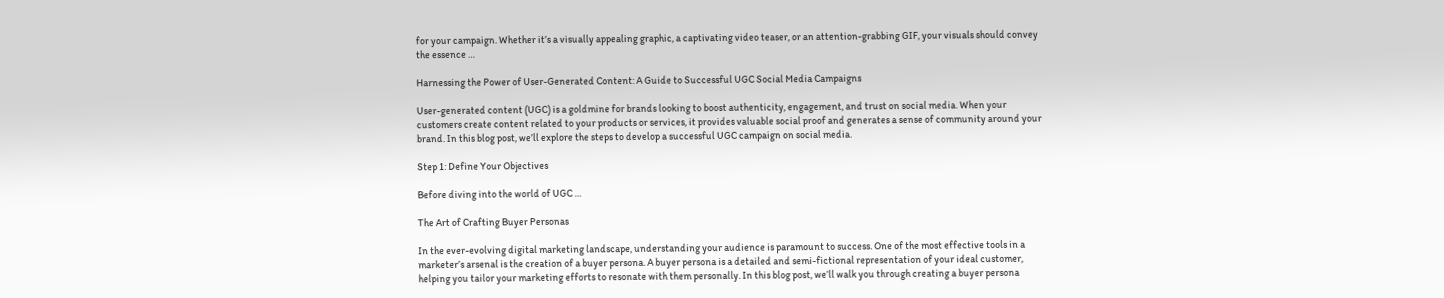for your campaign. Whether it’s a visually appealing graphic, a captivating video teaser, or an attention-grabbing GIF, your visuals should convey the essence …

Harnessing the Power of User-Generated Content: A Guide to Successful UGC Social Media Campaigns

User-generated content (UGC) is a goldmine for brands looking to boost authenticity, engagement, and trust on social media. When your customers create content related to your products or services, it provides valuable social proof and generates a sense of community around your brand. In this blog post, we’ll explore the steps to develop a successful UGC campaign on social media.

Step 1: Define Your Objectives

Before diving into the world of UGC …

The Art of Crafting Buyer Personas

In the ever-evolving digital marketing landscape, understanding your audience is paramount to success. One of the most effective tools in a marketer’s arsenal is the creation of a buyer persona. A buyer persona is a detailed and semi-fictional representation of your ideal customer, helping you tailor your marketing efforts to resonate with them personally. In this blog post, we’ll walk you through creating a buyer persona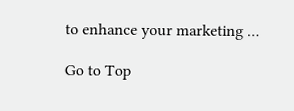to enhance your marketing …

Go to Top